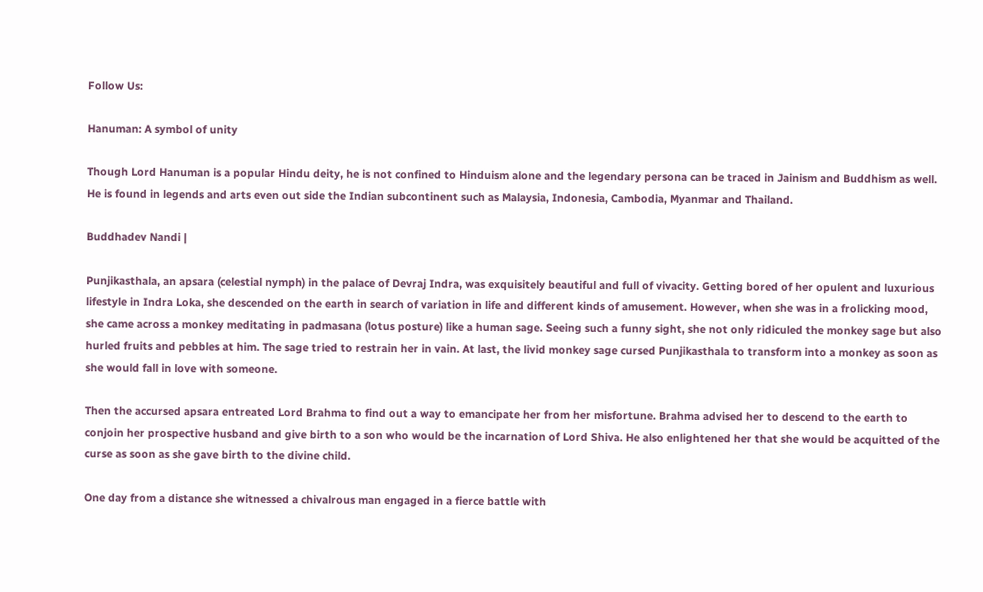Follow Us:

Hanuman: A symbol of unity

Though Lord Hanuman is a popular Hindu deity, he is not confined to Hinduism alone and the legendary persona can be traced in Jainism and Buddhism as well. He is found in legends and arts even out side the Indian subcontinent such as Malaysia, Indonesia, Cambodia, Myanmar and Thailand.

Buddhadev Nandi |

Punjikasthala, an apsara (celestial nymph) in the palace of Devraj Indra, was exquisitely beautiful and full of vivacity. Getting bored of her opulent and luxurious lifestyle in Indra Loka, she descended on the earth in search of variation in life and different kinds of amusement. However, when she was in a frolicking mood, she came across a monkey meditating in padmasana (lotus posture) like a human sage. Seeing such a funny sight, she not only ridiculed the monkey sage but also hurled fruits and pebbles at him. The sage tried to restrain her in vain. At last, the livid monkey sage cursed Punjikasthala to transform into a monkey as soon as she would fall in love with someone.

Then the accursed apsara entreated Lord Brahma to find out a way to emancipate her from her misfortune. Brahma advised her to descend to the earth to conjoin her prospective husband and give birth to a son who would be the incarnation of Lord Shiva. He also enlightened her that she would be acquitted of the curse as soon as she gave birth to the divine child.

One day from a distance she witnessed a chivalrous man engaged in a fierce battle with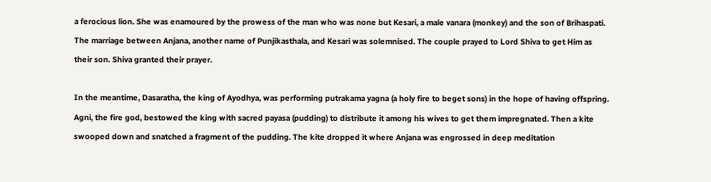a ferocious lion. She was enamoured by the prowess of the man who was none but Kesari, a male vanara (monkey) and the son of Brihaspati. The marriage between Anjana, another name of Punjikasthala, and Kesari was solemnised. The couple prayed to Lord Shiva to get Him as their son. Shiva granted their prayer.

In the meantime, Dasaratha, the king of Ayodhya, was performing putrakama yagna (a holy fire to beget sons) in the hope of having offspring. Agni, the fire god, bestowed the king with sacred payasa (pudding) to distribute it among his wives to get them impregnated. Then a kite swooped down and snatched a fragment of the pudding. The kite dropped it where Anjana was engrossed in deep meditation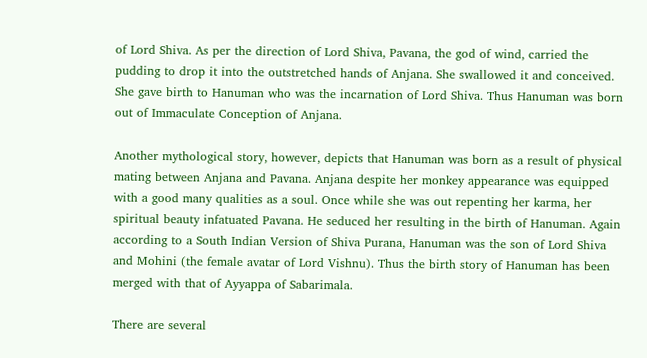of Lord Shiva. As per the direction of Lord Shiva, Pavana, the god of wind, carried the pudding to drop it into the outstretched hands of Anjana. She swallowed it and conceived. She gave birth to Hanuman who was the incarnation of Lord Shiva. Thus Hanuman was born out of Immaculate Conception of Anjana.

Another mythological story, however, depicts that Hanuman was born as a result of physical mating between Anjana and Pavana. Anjana despite her monkey appearance was equipped with a good many qualities as a soul. Once while she was out repenting her karma, her spiritual beauty infatuated Pavana. He seduced her resulting in the birth of Hanuman. Again according to a South Indian Version of Shiva Purana, Hanuman was the son of Lord Shiva and Mohini (the female avatar of Lord Vishnu). Thus the birth story of Hanuman has been merged with that of Ayyappa of Sabarimala.

There are several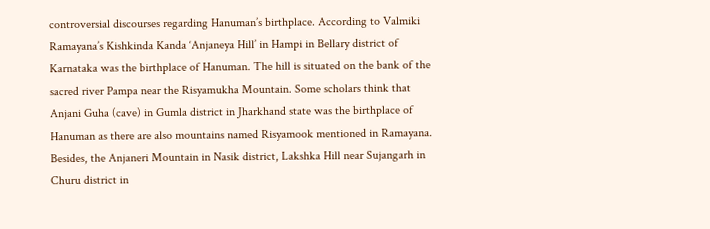controversial discourses regarding Hanuman’s birthplace. According to Valmiki Ramayana’s Kishkinda Kanda ‘Anjaneya Hill’ in Hampi in Bellary district of Karnataka was the birthplace of Hanuman. The hill is situated on the bank of the sacred river Pampa near the Risyamukha Mountain. Some scholars think that Anjani Guha (cave) in Gumla district in Jharkhand state was the birthplace of Hanuman as there are also mountains named Risyamook mentioned in Ramayana. Besides, the Anjaneri Mountain in Nasik district, Lakshka Hill near Sujangarh in Churu district in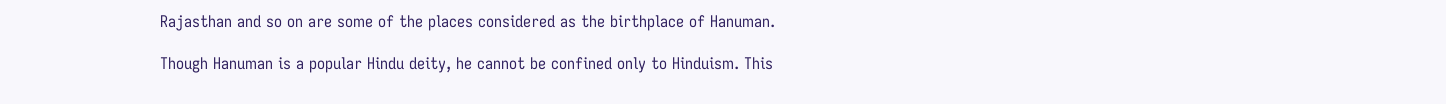Rajasthan and so on are some of the places considered as the birthplace of Hanuman.

Though Hanuman is a popular Hindu deity, he cannot be confined only to Hinduism. This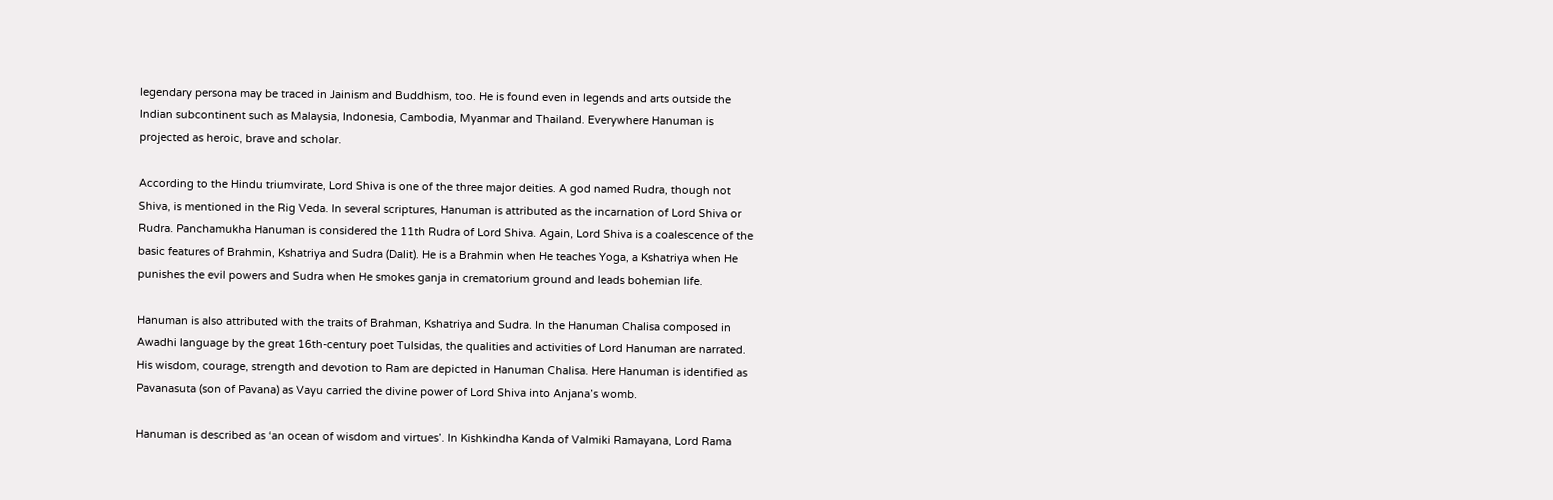legendary persona may be traced in Jainism and Buddhism, too. He is found even in legends and arts outside the Indian subcontinent such as Malaysia, Indonesia, Cambodia, Myanmar and Thailand. Everywhere Hanuman is projected as heroic, brave and scholar.

According to the Hindu triumvirate, Lord Shiva is one of the three major deities. A god named Rudra, though not Shiva, is mentioned in the Rig Veda. In several scriptures, Hanuman is attributed as the incarnation of Lord Shiva or Rudra. Panchamukha Hanuman is considered the 11th Rudra of Lord Shiva. Again, Lord Shiva is a coalescence of the basic features of Brahmin, Kshatriya and Sudra (Dalit). He is a Brahmin when He teaches Yoga, a Kshatriya when He punishes the evil powers and Sudra when He smokes ganja in crematorium ground and leads bohemian life.

Hanuman is also attributed with the traits of Brahman, Kshatriya and Sudra. In the Hanuman Chalisa composed in Awadhi language by the great 16th-century poet Tulsidas, the qualities and activities of Lord Hanuman are narrated. His wisdom, courage, strength and devotion to Ram are depicted in Hanuman Chalisa. Here Hanuman is identified as Pavanasuta (son of Pavana) as Vayu carried the divine power of Lord Shiva into Anjana’s womb.

Hanuman is described as ‘an ocean of wisdom and virtues’. In Kishkindha Kanda of Valmiki Ramayana, Lord Rama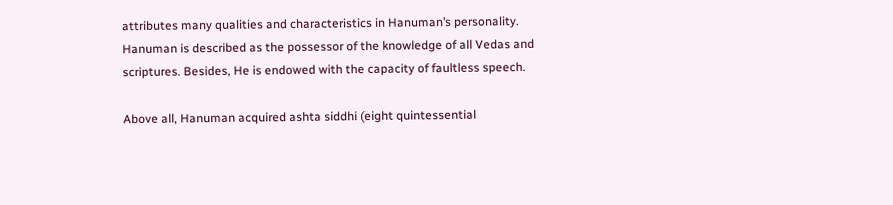attributes many qualities and characteristics in Hanuman’s personality. Hanuman is described as the possessor of the knowledge of all Vedas and scriptures. Besides, He is endowed with the capacity of faultless speech.

Above all, Hanuman acquired ashta siddhi (eight quintessential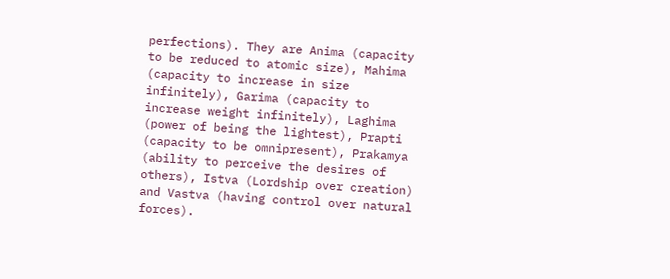perfections). They are Anima (capacity to be reduced to atomic size), Mahima (capacity to increase in size infinitely), Garima (capacity to increase weight infinitely), Laghima (power of being the lightest), Prapti (capacity to be omnipresent), Prakamya (ability to perceive the desires of others), Istva (Lordship over creation) and Vastva (having control over natural forces).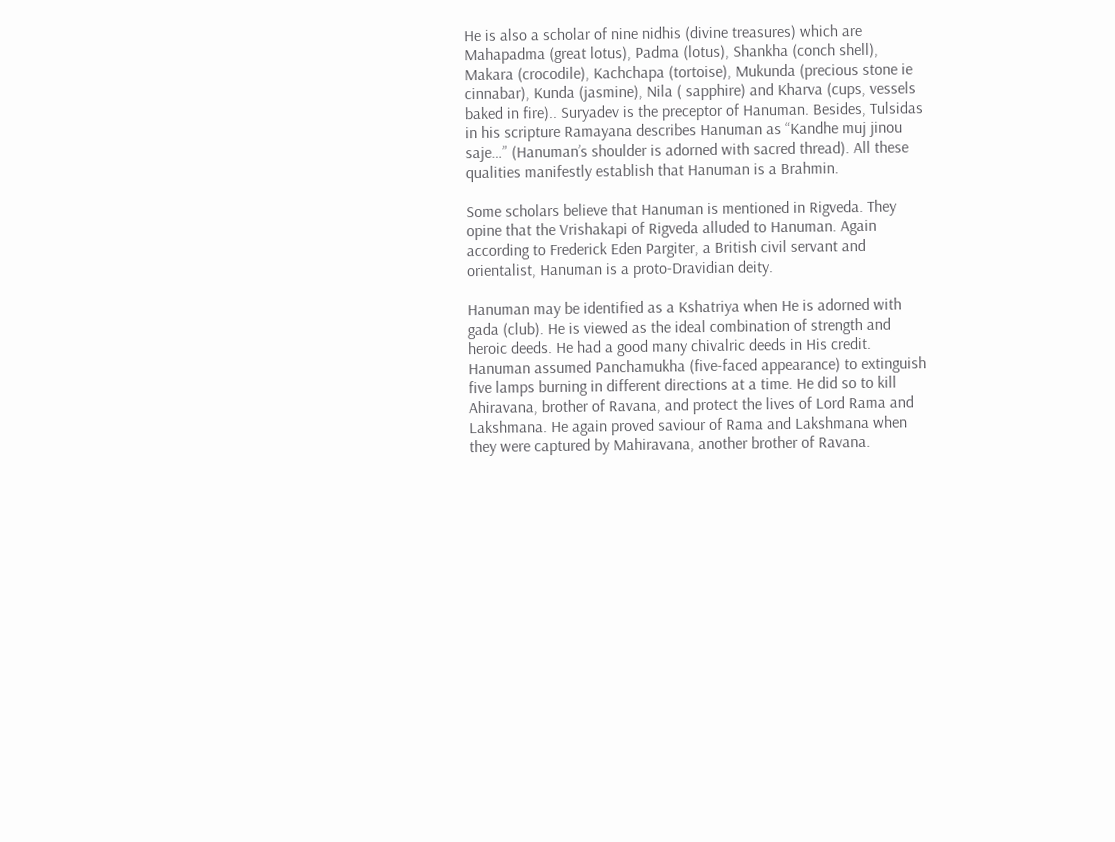He is also a scholar of nine nidhis (divine treasures) which are Mahapadma (great lotus), Padma (lotus), Shankha (conch shell), Makara (crocodile), Kachchapa (tortoise), Mukunda (precious stone ie cinnabar), Kunda (jasmine), Nila ( sapphire) and Kharva (cups, vessels baked in fire).. Suryadev is the preceptor of Hanuman. Besides, Tulsidas in his scripture Ramayana describes Hanuman as “Kandhe muj jinou saje…” (Hanuman’s shoulder is adorned with sacred thread). All these qualities manifestly establish that Hanuman is a Brahmin.

Some scholars believe that Hanuman is mentioned in Rigveda. They opine that the Vrishakapi of Rigveda alluded to Hanuman. Again according to Frederick Eden Pargiter, a British civil servant and orientalist, Hanuman is a proto-Dravidian deity.

Hanuman may be identified as a Kshatriya when He is adorned with gada (club). He is viewed as the ideal combination of strength and heroic deeds. He had a good many chivalric deeds in His credit. Hanuman assumed Panchamukha (five-faced appearance) to extinguish five lamps burning in different directions at a time. He did so to kill Ahiravana, brother of Ravana, and protect the lives of Lord Rama and Lakshmana. He again proved saviour of Rama and Lakshmana when they were captured by Mahiravana, another brother of Ravana.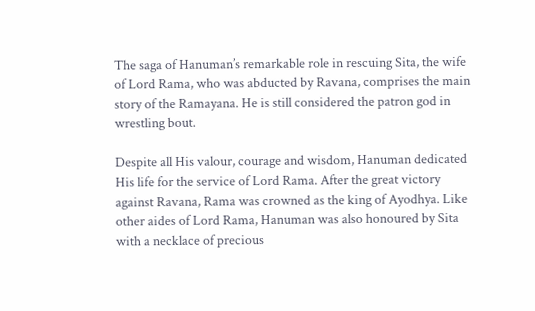The saga of Hanuman’s remarkable role in rescuing Sita, the wife of Lord Rama, who was abducted by Ravana, comprises the main story of the Ramayana. He is still considered the patron god in wrestling bout.

Despite all His valour, courage and wisdom, Hanuman dedicated His life for the service of Lord Rama. After the great victory against Ravana, Rama was crowned as the king of Ayodhya. Like other aides of Lord Rama, Hanuman was also honoured by Sita with a necklace of precious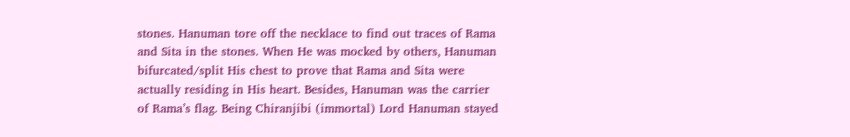stones. Hanuman tore off the necklace to find out traces of Rama and Sita in the stones. When He was mocked by others, Hanuman bifurcated/split His chest to prove that Rama and Sita were actually residing in His heart. Besides, Hanuman was the carrier of Rama’s flag. Being Chiranjibi (immortal) Lord Hanuman stayed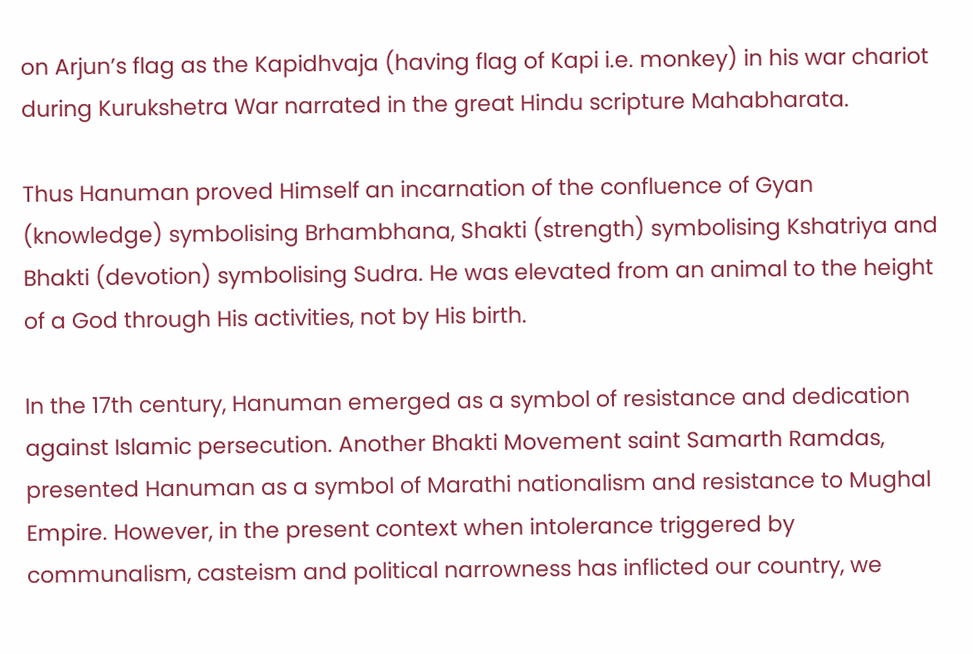on Arjun’s flag as the Kapidhvaja (having flag of Kapi i.e. monkey) in his war chariot during Kurukshetra War narrated in the great Hindu scripture Mahabharata.

Thus Hanuman proved Himself an incarnation of the confluence of Gyan (knowledge) symbolising Brhambhana, Shakti (strength) symbolising Kshatriya and Bhakti (devotion) symbolising Sudra. He was elevated from an animal to the height of a God through His activities, not by His birth.

In the 17th century, Hanuman emerged as a symbol of resistance and dedication against Islamic persecution. Another Bhakti Movement saint Samarth Ramdas, presented Hanuman as a symbol of Marathi nationalism and resistance to Mughal Empire. However, in the present context when intolerance triggered by communalism, casteism and political narrowness has inflicted our country, we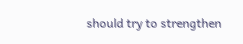should try to strengthen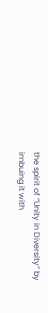the spirit of “Unity in Diversity” by imbuing it with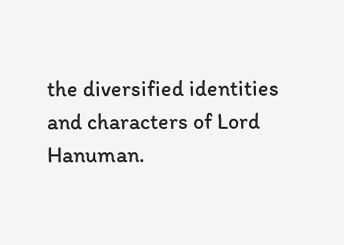the diversified identities and characters of Lord Hanuman.